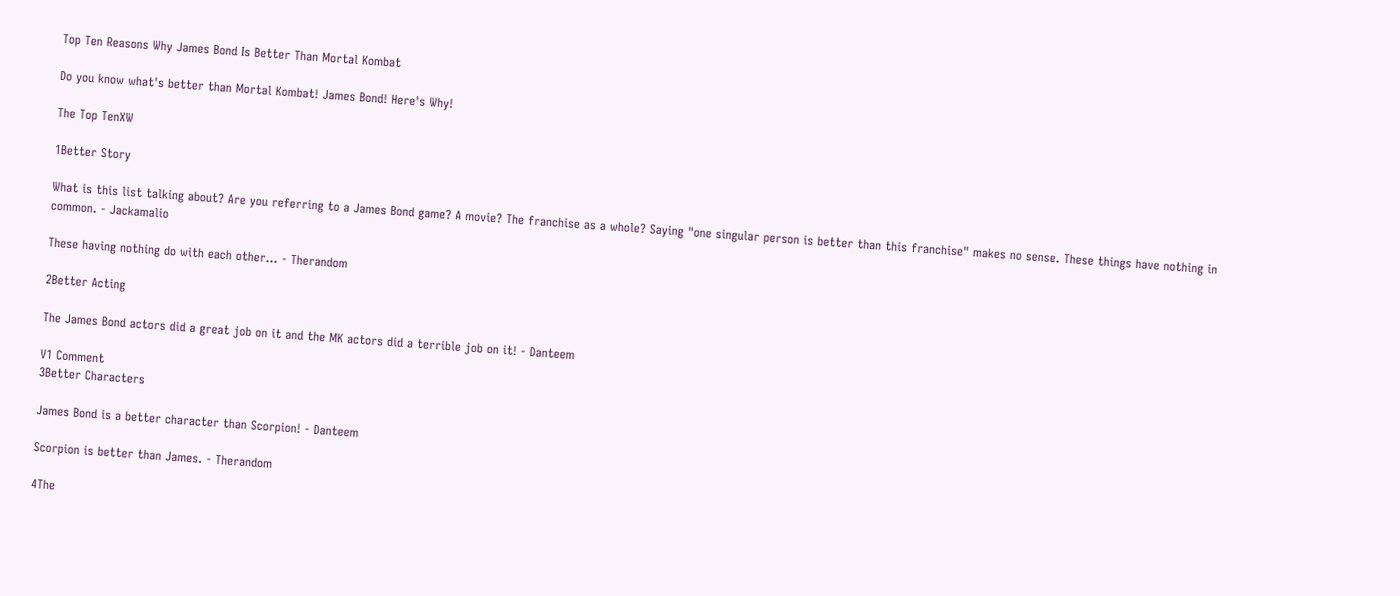Top Ten Reasons Why James Bond Is Better Than Mortal Kombat

Do you know what's better than Mortal Kombat! James Bond! Here's Why!

The Top TenXW

1Better Story

What is this list talking about? Are you referring to a James Bond game? A movie? The franchise as a whole? Saying "one singular person is better than this franchise" makes no sense. These things have nothing in common. - Jackamalio

These having nothing do with each other... - Therandom

2Better Acting

The James Bond actors did a great job on it and the MK actors did a terrible job on it! - Danteem

V1 Comment
3Better Characters

James Bond is a better character than Scorpion! - Danteem

Scorpion is better than James. - Therandom

4The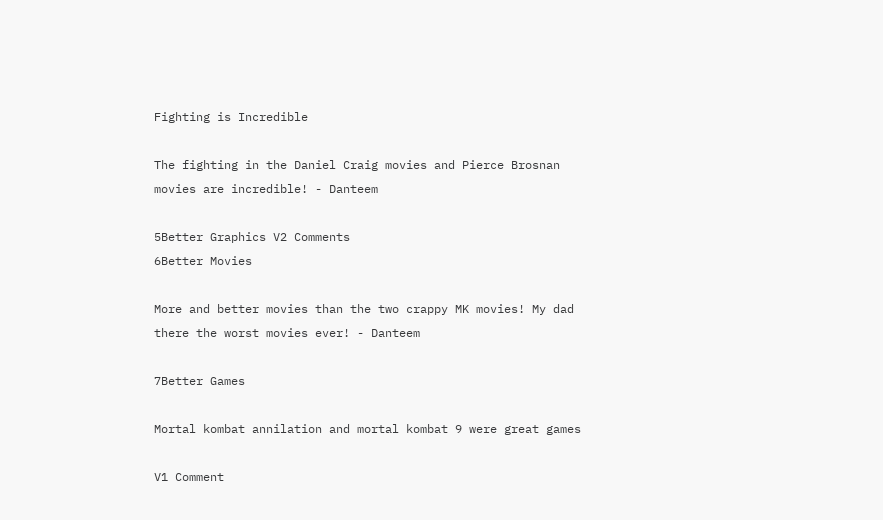Fighting is Incredible

The fighting in the Daniel Craig movies and Pierce Brosnan movies are incredible! - Danteem

5Better Graphics V2 Comments
6Better Movies

More and better movies than the two crappy MK movies! My dad there the worst movies ever! - Danteem

7Better Games

Mortal kombat annilation and mortal kombat 9 were great games

V1 Comment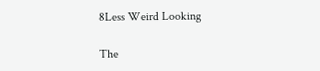8Less Weird Looking

The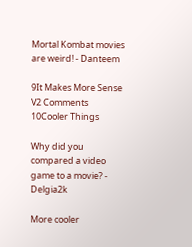Mortal Kombat movies are weird! - Danteem

9It Makes More Sense V2 Comments
10Cooler Things

Why did you compared a video game to a movie? - Delgia2k

More cooler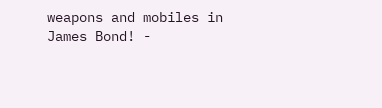weapons and mobiles in James Bond! -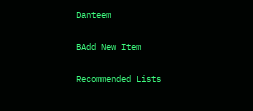Danteem

BAdd New Item

Recommended Lists